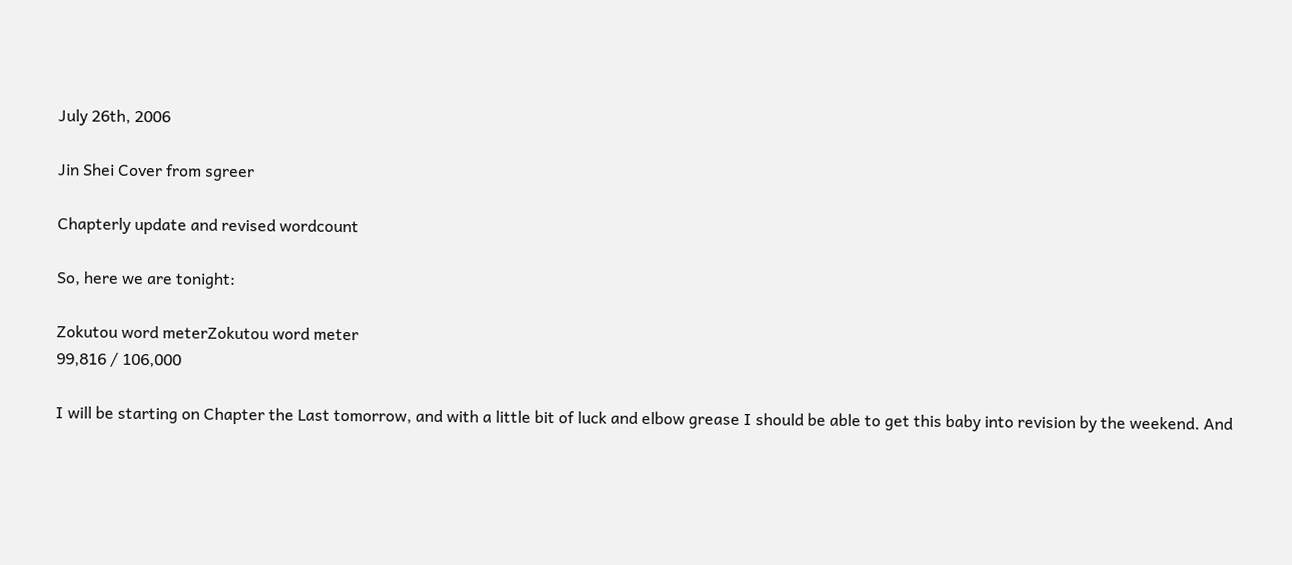July 26th, 2006

Jin Shei Cover from sgreer

Chapterly update and revised wordcount

So, here we are tonight:

Zokutou word meterZokutou word meter
99,816 / 106,000

I will be starting on Chapter the Last tomorrow, and with a little bit of luck and elbow grease I should be able to get this baby into revision by the weekend. And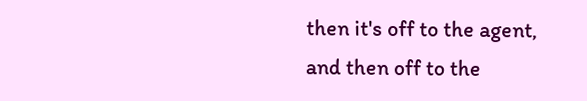then it's off to the agent, and then off to the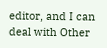editor, and I can deal with Other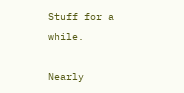Stuff for a while.

Nearly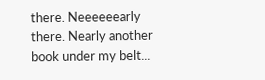there. Neeeeeearly there. Nearly another book under my belt...